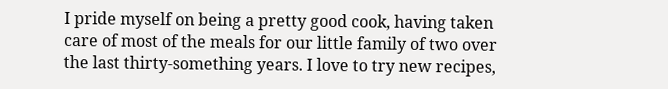I pride myself on being a pretty good cook, having taken care of most of the meals for our little family of two over the last thirty-something years. I love to try new recipes,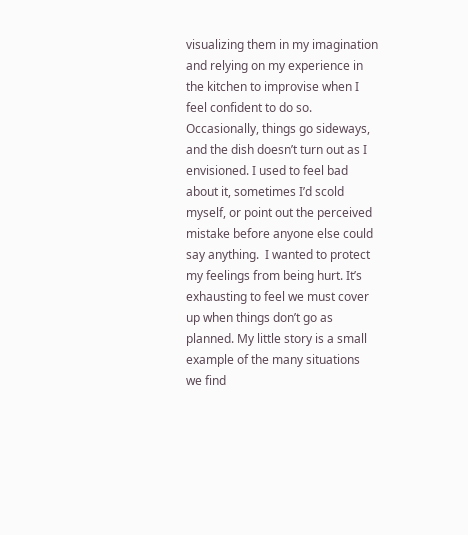visualizing them in my imagination and relying on my experience in the kitchen to improvise when I feel confident to do so. Occasionally, things go sideways, and the dish doesn’t turn out as I envisioned. I used to feel bad about it, sometimes I’d scold myself, or point out the perceived mistake before anyone else could say anything.  I wanted to protect my feelings from being hurt. It’s exhausting to feel we must cover up when things don’t go as planned. My little story is a small example of the many situations we find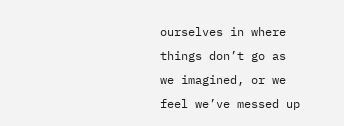ourselves in where things don’t go as we imagined, or we feel we’ve messed up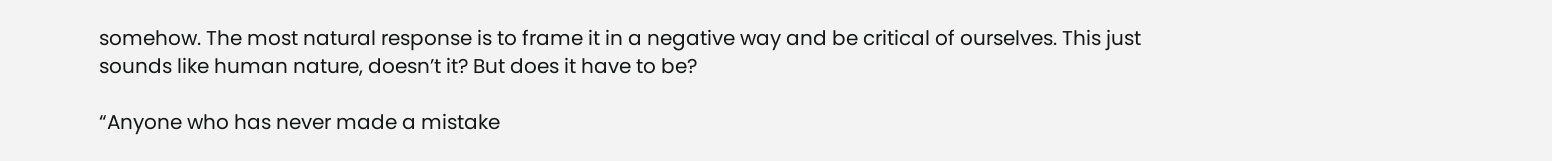somehow. The most natural response is to frame it in a negative way and be critical of ourselves. This just sounds like human nature, doesn’t it? But does it have to be?

“Anyone who has never made a mistake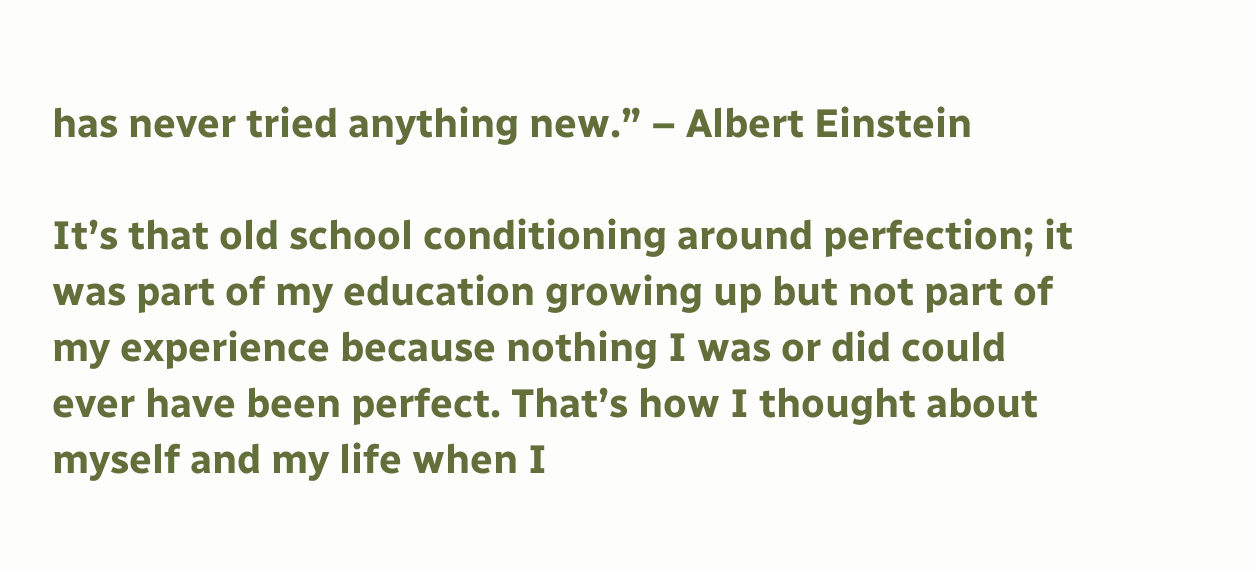has never tried anything new.” – Albert Einstein

It’s that old school conditioning around perfection; it was part of my education growing up but not part of my experience because nothing I was or did could ever have been perfect. That’s how I thought about myself and my life when I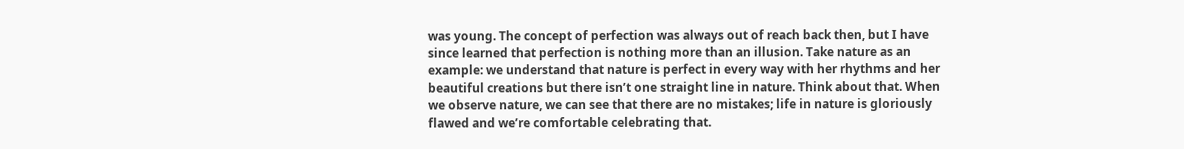was young. The concept of perfection was always out of reach back then, but I have since learned that perfection is nothing more than an illusion. Take nature as an example: we understand that nature is perfect in every way with her rhythms and her beautiful creations but there isn’t one straight line in nature. Think about that. When we observe nature, we can see that there are no mistakes; life in nature is gloriously flawed and we’re comfortable celebrating that.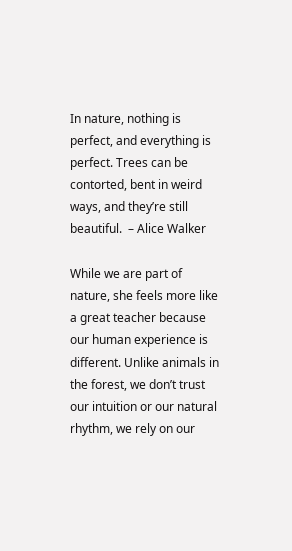In nature, nothing is perfect, and everything is perfect. Trees can be contorted, bent in weird ways, and they’re still beautiful.  – Alice Walker

While we are part of nature, she feels more like a great teacher because our human experience is different. Unlike animals in the forest, we don’t trust our intuition or our natural rhythm, we rely on our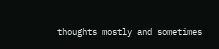thoughts mostly and sometimes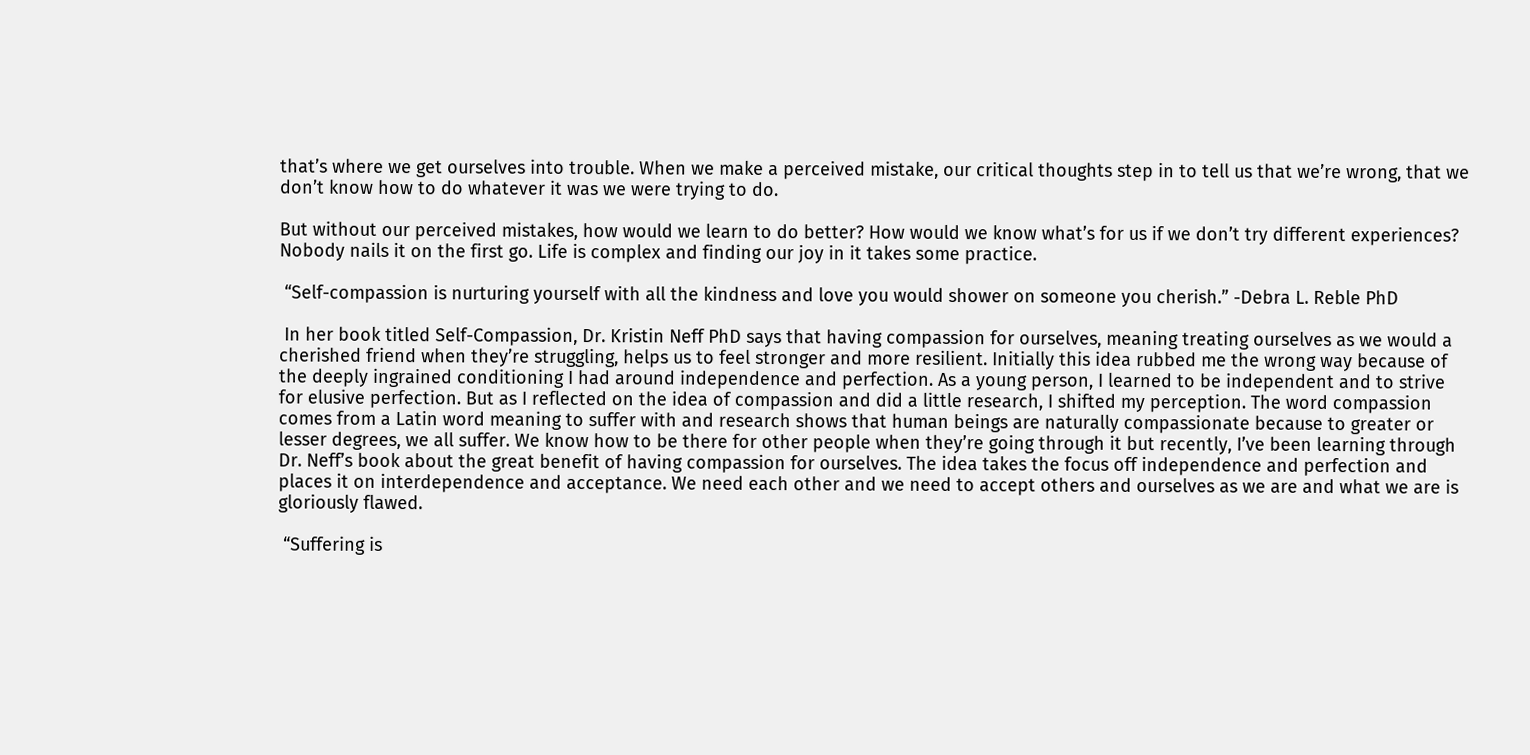that’s where we get ourselves into trouble. When we make a perceived mistake, our critical thoughts step in to tell us that we’re wrong, that we don’t know how to do whatever it was we were trying to do.

But without our perceived mistakes, how would we learn to do better? How would we know what’s for us if we don’t try different experiences? Nobody nails it on the first go. Life is complex and finding our joy in it takes some practice.

 “Self-compassion is nurturing yourself with all the kindness and love you would shower on someone you cherish.” -Debra L. Reble PhD

 In her book titled Self-Compassion, Dr. Kristin Neff PhD says that having compassion for ourselves, meaning treating ourselves as we would a cherished friend when they’re struggling, helps us to feel stronger and more resilient. Initially this idea rubbed me the wrong way because of the deeply ingrained conditioning I had around independence and perfection. As a young person, I learned to be independent and to strive for elusive perfection. But as I reflected on the idea of compassion and did a little research, I shifted my perception. The word compassion comes from a Latin word meaning to suffer with and research shows that human beings are naturally compassionate because to greater or lesser degrees, we all suffer. We know how to be there for other people when they’re going through it but recently, I’ve been learning through Dr. Neff’s book about the great benefit of having compassion for ourselves. The idea takes the focus off independence and perfection and places it on interdependence and acceptance. We need each other and we need to accept others and ourselves as we are and what we are is gloriously flawed.

 “Suffering is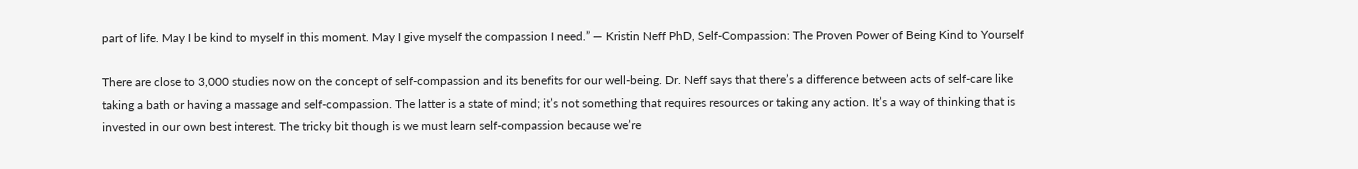part of life. May I be kind to myself in this moment. May I give myself the compassion I need.” ― Kristin Neff PhD, Self-Compassion: The Proven Power of Being Kind to Yourself

There are close to 3,000 studies now on the concept of self-compassion and its benefits for our well-being. Dr. Neff says that there’s a difference between acts of self-care like taking a bath or having a massage and self-compassion. The latter is a state of mind; it’s not something that requires resources or taking any action. It’s a way of thinking that is invested in our own best interest. The tricky bit though is we must learn self-compassion because we’re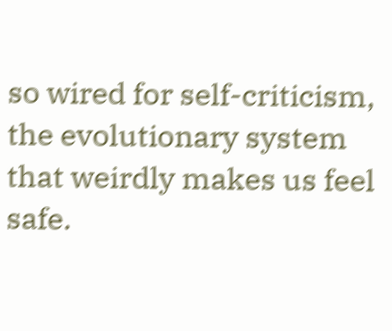so wired for self-criticism, the evolutionary system that weirdly makes us feel safe.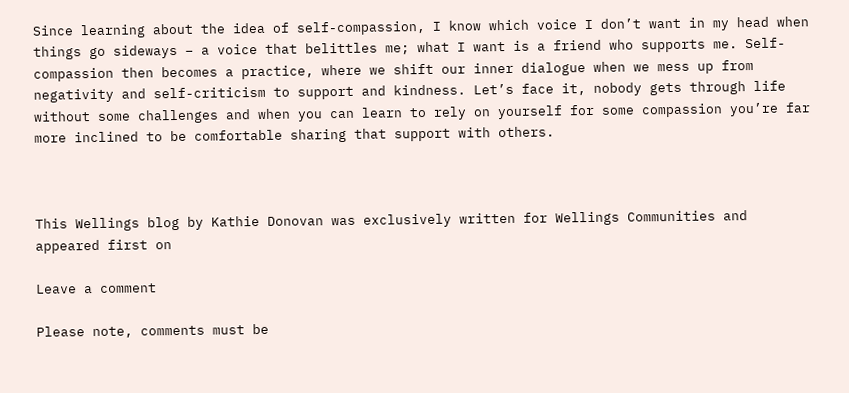Since learning about the idea of self-compassion, I know which voice I don’t want in my head when things go sideways – a voice that belittles me; what I want is a friend who supports me. Self-compassion then becomes a practice, where we shift our inner dialogue when we mess up from negativity and self-criticism to support and kindness. Let’s face it, nobody gets through life without some challenges and when you can learn to rely on yourself for some compassion you’re far more inclined to be comfortable sharing that support with others.



This Wellings blog by Kathie Donovan was exclusively written for Wellings Communities and appeared first on

Leave a comment

Please note, comments must be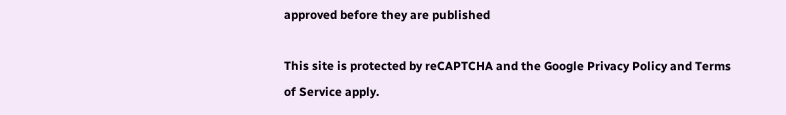approved before they are published

This site is protected by reCAPTCHA and the Google Privacy Policy and Terms of Service apply.